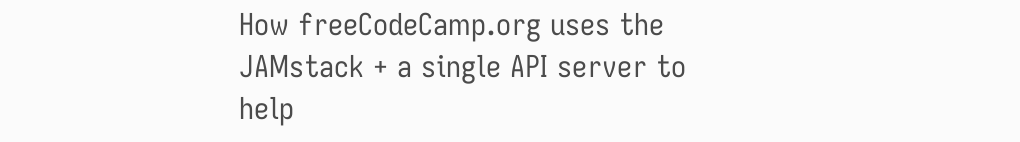How freeCodeCamp.org uses the JAMstack + a single API server to help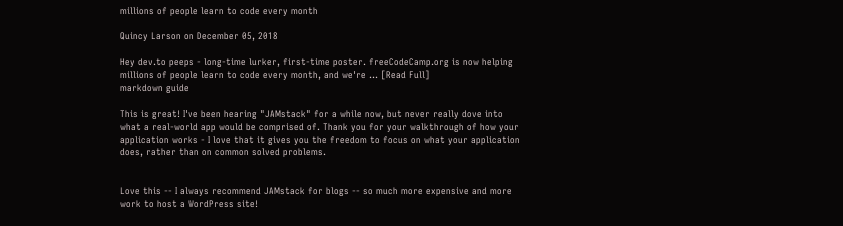millions of people learn to code every month

Quincy Larson on December 05, 2018

Hey dev.to peeps - long-time lurker, first-time poster. freeCodeCamp.org is now helping millions of people learn to code every month, and we're ... [Read Full]
markdown guide

This is great! I've been hearing "JAMstack" for a while now, but never really dove into what a real-world app would be comprised of. Thank you for your walkthrough of how your application works - I love that it gives you the freedom to focus on what your application does, rather than on common solved problems.


Love this -- I always recommend JAMstack for blogs -- so much more expensive and more work to host a WordPress site!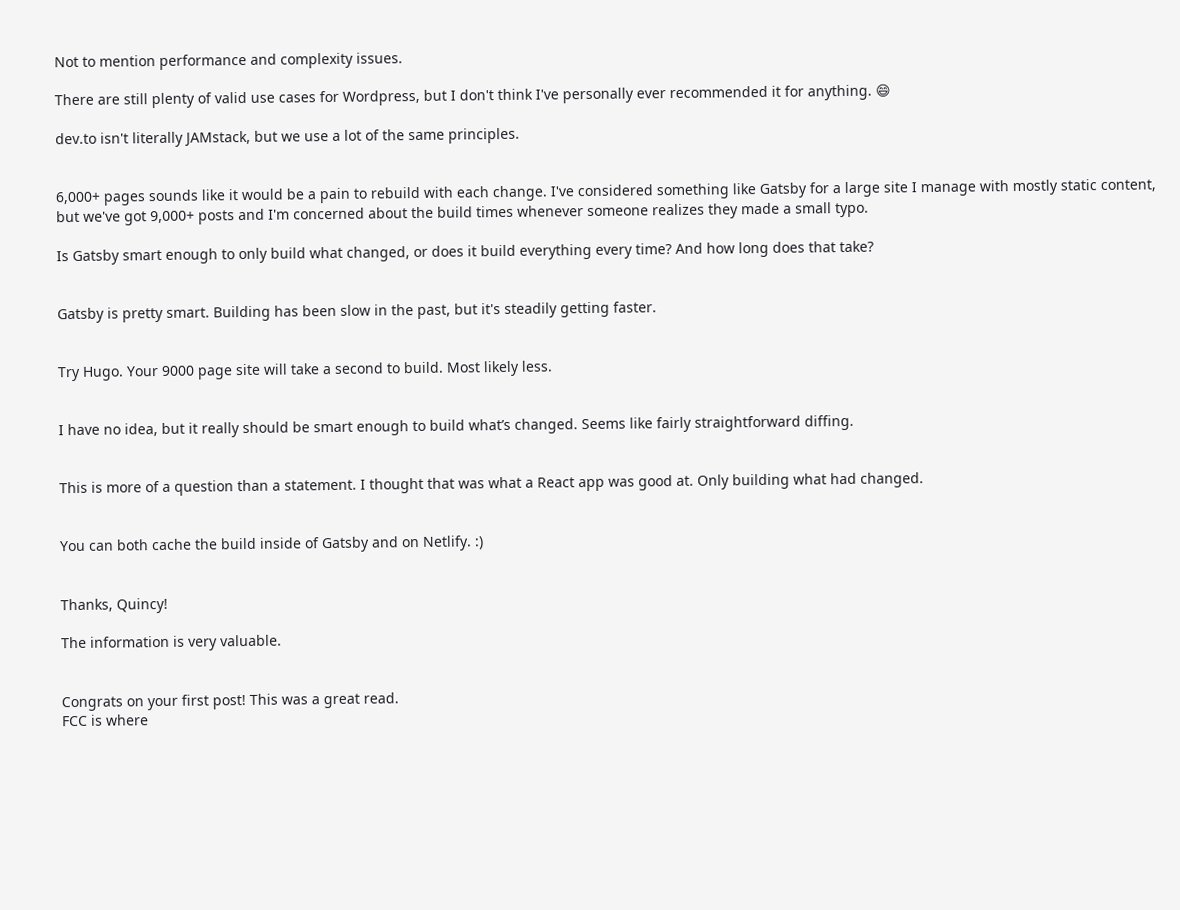Not to mention performance and complexity issues.

There are still plenty of valid use cases for Wordpress, but I don't think I've personally ever recommended it for anything. 😄

dev.to isn't literally JAMstack, but we use a lot of the same principles.


6,000+ pages sounds like it would be a pain to rebuild with each change. I've considered something like Gatsby for a large site I manage with mostly static content, but we've got 9,000+ posts and I'm concerned about the build times whenever someone realizes they made a small typo.

Is Gatsby smart enough to only build what changed, or does it build everything every time? And how long does that take?


Gatsby is pretty smart. Building has been slow in the past, but it's steadily getting faster.


Try Hugo. Your 9000 page site will take a second to build. Most likely less.


I have no idea, but it really should be smart enough to build what’s changed. Seems like fairly straightforward diffing.


This is more of a question than a statement. I thought that was what a React app was good at. Only building what had changed.


You can both cache the build inside of Gatsby and on Netlify. :)


Thanks, Quincy!

The information is very valuable.


Congrats on your first post! This was a great read.
FCC is where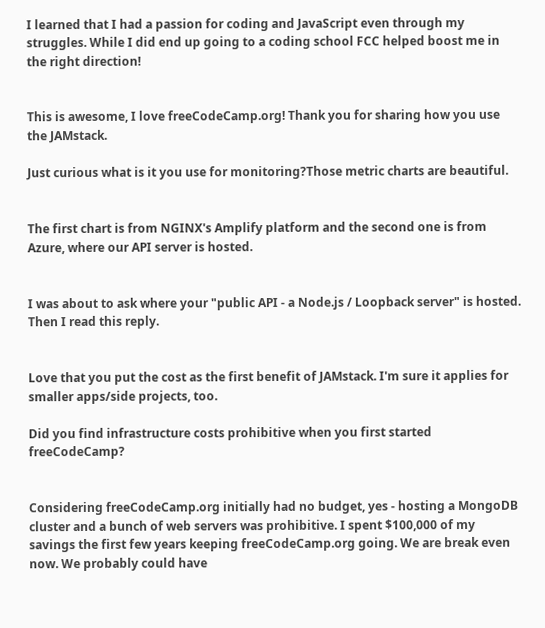I learned that I had a passion for coding and JavaScript even through my struggles. While I did end up going to a coding school FCC helped boost me in the right direction!


This is awesome, I love freeCodeCamp.org! Thank you for sharing how you use the JAMstack.

Just curious what is it you use for monitoring?Those metric charts are beautiful.


The first chart is from NGINX's Amplify platform and the second one is from Azure, where our API server is hosted.


I was about to ask where your "public API - a Node.js / Loopback server" is hosted. Then I read this reply.


Love that you put the cost as the first benefit of JAMstack. I'm sure it applies for smaller apps/side projects, too.

Did you find infrastructure costs prohibitive when you first started freeCodeCamp?


Considering freeCodeCamp.org initially had no budget, yes - hosting a MongoDB cluster and a bunch of web servers was prohibitive. I spent $100,000 of my savings the first few years keeping freeCodeCamp.org going. We are break even now. We probably could have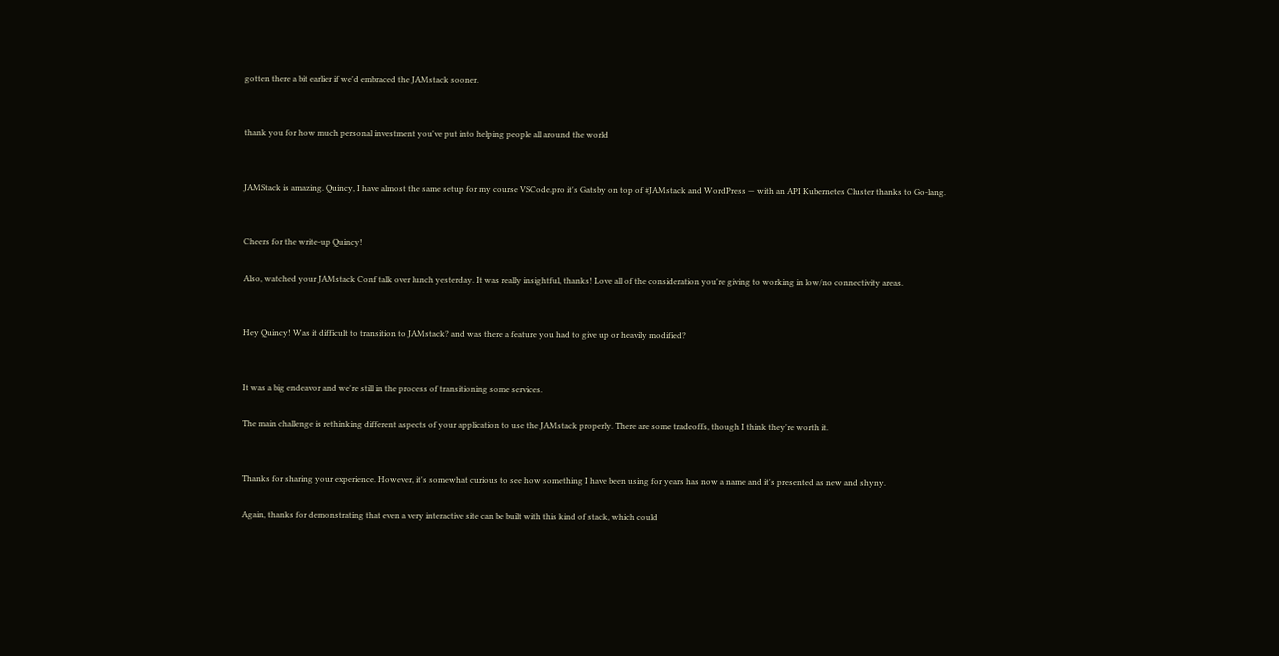gotten there a bit earlier if we'd embraced the JAMstack sooner.


thank you for how much personal investment you've put into helping people all around the world


JAMStack is amazing. Quincy, I have almost the same setup for my course VSCode.pro it's Gatsby on top of #JAMstack and WordPress — with an API Kubernetes Cluster thanks to Go-lang.


Cheers for the write-up Quincy!

Also, watched your JAMstack Conf talk over lunch yesterday. It was really insightful, thanks! Love all of the consideration you're giving to working in low/no connectivity areas.


Hey Quincy! Was it difficult to transition to JAMstack? and was there a feature you had to give up or heavily modified?


It was a big endeavor and we're still in the process of transitioning some services.

The main challenge is rethinking different aspects of your application to use the JAMstack properly. There are some tradeoffs, though I think they're worth it.


Thanks for sharing your experience. However, it's somewhat curious to see how something I have been using for years has now a name and it's presented as new and shyny.

Again, thanks for demonstrating that even a very interactive site can be built with this kind of stack, which could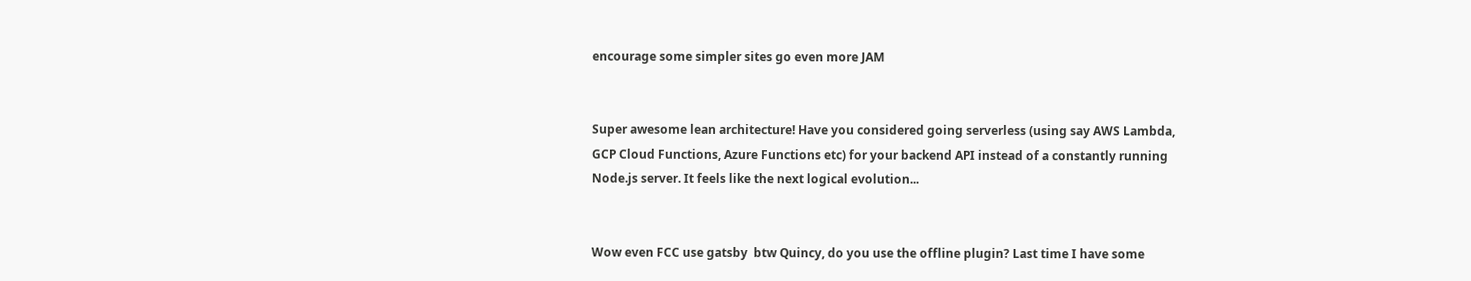encourage some simpler sites go even more JAM


Super awesome lean architecture! Have you considered going serverless (using say AWS Lambda, GCP Cloud Functions, Azure Functions etc) for your backend API instead of a constantly running Node.js server. It feels like the next logical evolution...


Wow even FCC use gatsby  btw Quincy, do you use the offline plugin? Last time I have some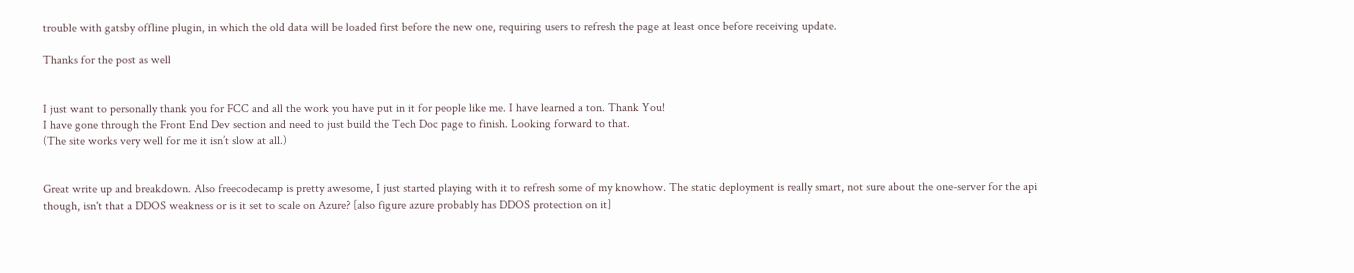trouble with gatsby offline plugin, in which the old data will be loaded first before the new one, requiring users to refresh the page at least once before receiving update.

Thanks for the post as well


I just want to personally thank you for FCC and all the work you have put in it for people like me. I have learned a ton. Thank You!
I have gone through the Front End Dev section and need to just build the Tech Doc page to finish. Looking forward to that.
(The site works very well for me it isn’t slow at all.)


Great write up and breakdown. Also freecodecamp is pretty awesome, I just started playing with it to refresh some of my knowhow. The static deployment is really smart, not sure about the one-server for the api though, isn't that a DDOS weakness or is it set to scale on Azure? [also figure azure probably has DDOS protection on it]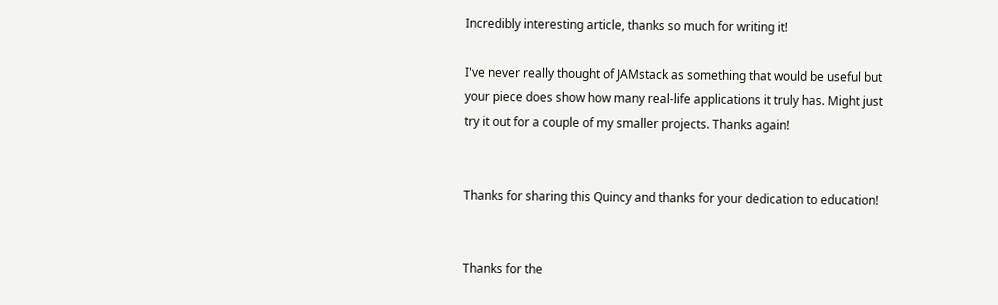Incredibly interesting article, thanks so much for writing it!

I've never really thought of JAMstack as something that would be useful but your piece does show how many real-life applications it truly has. Might just try it out for a couple of my smaller projects. Thanks again!


Thanks for sharing this Quincy and thanks for your dedication to education!


Thanks for the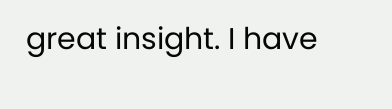great insight. I have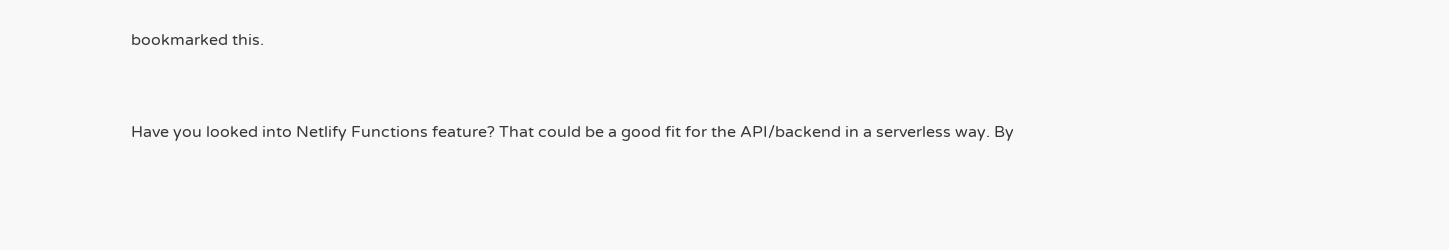bookmarked this.


Have you looked into Netlify Functions feature? That could be a good fit for the API/backend in a serverless way. By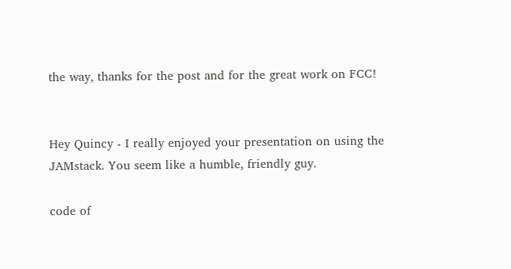the way, thanks for the post and for the great work on FCC!


Hey Quincy - I really enjoyed your presentation on using the JAMstack. You seem like a humble, friendly guy.

code of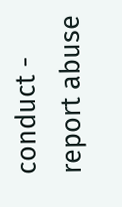conduct - report abuse